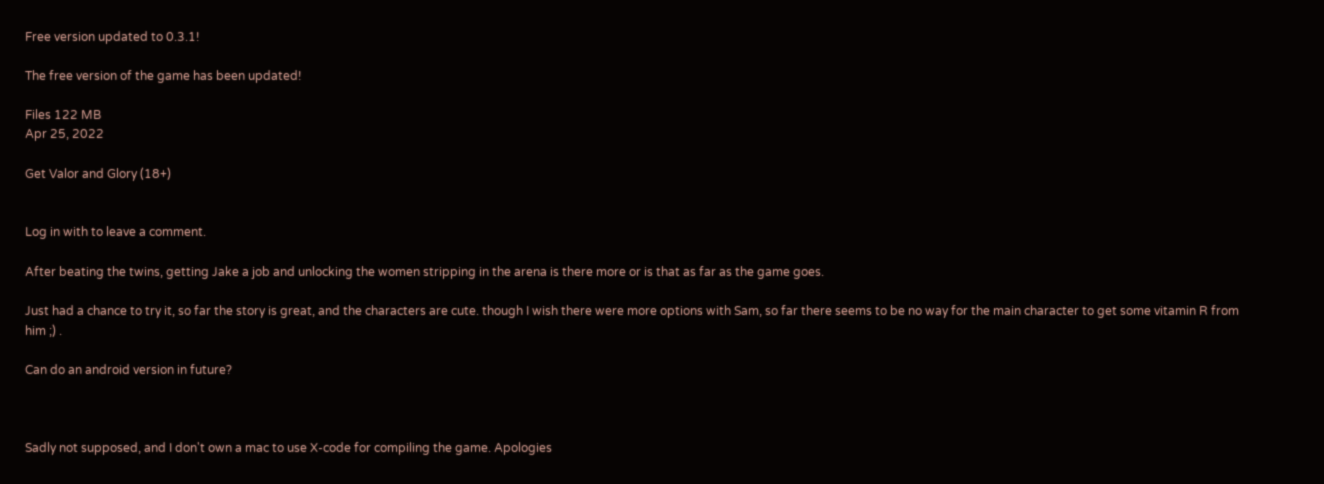Free version updated to 0.3.1!

The free version of the game has been updated!

Files 122 MB
Apr 25, 2022

Get Valor and Glory (18+)


Log in with to leave a comment.

After beating the twins, getting Jake a job and unlocking the women stripping in the arena is there more or is that as far as the game goes.

Just had a chance to try it, so far the story is great, and the characters are cute. though I wish there were more options with Sam, so far there seems to be no way for the main character to get some vitamin R from him ;) .

Can do an android version in future?



Sadly not supposed, and I don't own a mac to use X-code for compiling the game. Apologies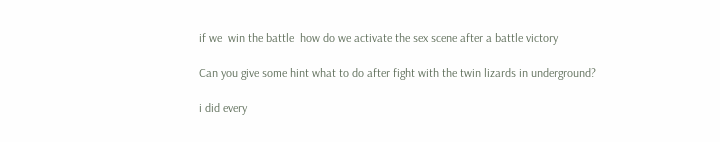if we  win the battle  how do we activate the sex scene after a battle victory

Can you give some hint what to do after fight with the twin lizards in underground?

i did every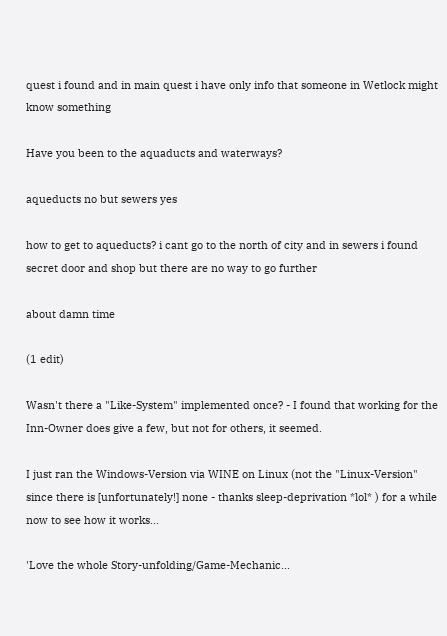quest i found and in main quest i have only info that someone in Wetlock might know something

Have you been to the aquaducts and waterways?

aqueducts no but sewers yes

how to get to aqueducts? i cant go to the north of city and in sewers i found secret door and shop but there are no way to go further

about damn time

(1 edit)

Wasn't there a "Like-System" implemented once? - I found that working for the Inn-Owner does give a few, but not for others, it seemed.

I just ran the Windows-Version via WINE on Linux (not the "Linux-Version" since there is [unfortunately!] none - thanks sleep-deprivation *lol* ) for a while now to see how it works...

'Love the whole Story-unfolding/Game-Mechanic...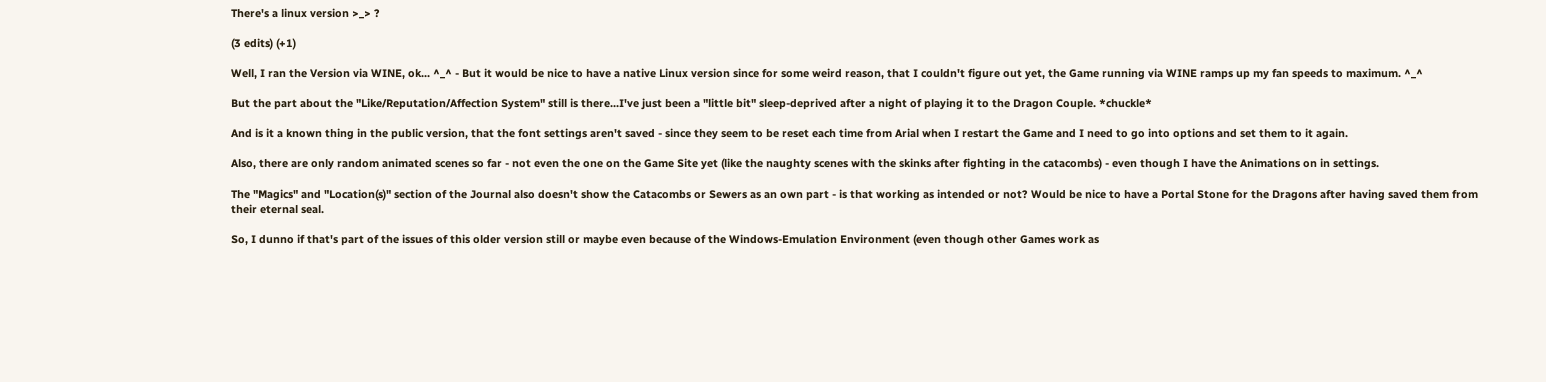There's a linux version >_> ?

(3 edits) (+1)

Well, I ran the Version via WINE, ok... ^_^ - But it would be nice to have a native Linux version since for some weird reason, that I couldn't figure out yet, the Game running via WINE ramps up my fan speeds to maximum. ^_^

But the part about the "Like/Reputation/Affection System" still is there...I've just been a "little bit" sleep-deprived after a night of playing it to the Dragon Couple. *chuckle*

And is it a known thing in the public version, that the font settings aren't saved - since they seem to be reset each time from Arial when I restart the Game and I need to go into options and set them to it again.

Also, there are only random animated scenes so far - not even the one on the Game Site yet (like the naughty scenes with the skinks after fighting in the catacombs) - even though I have the Animations on in settings.

The "Magics" and "Location(s)" section of the Journal also doesn't show the Catacombs or Sewers as an own part - is that working as intended or not? Would be nice to have a Portal Stone for the Dragons after having saved them from their eternal seal.

So, I dunno if that's part of the issues of this older version still or maybe even because of the Windows-Emulation Environment (even though other Games work as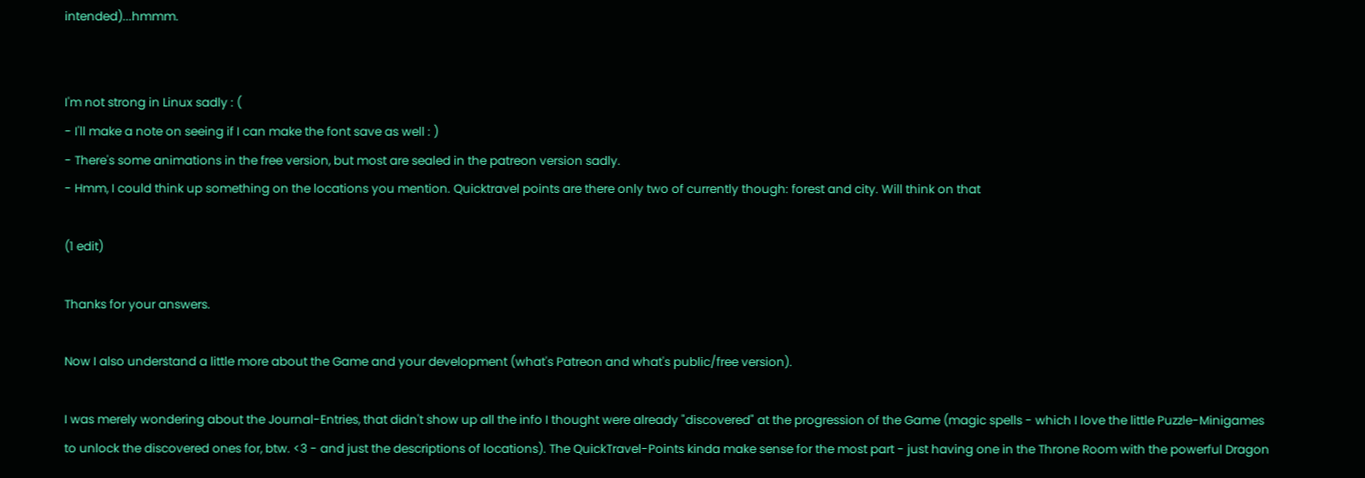intended)...hmmm.


I'm not strong in Linux sadly : (
- I'll make a note on seeing if I can make the font save as well : )
- There's some animations in the free version, but most are sealed in the patreon version sadly.
- Hmm, I could think up something on the locations you mention. Quicktravel points are there only two of currently though: forest and city. Will think on that

(1 edit)

Thanks for your answers.

Now I also understand a little more about the Game and your development (what's Patreon and what's public/free version).

I was merely wondering about the Journal-Entries, that didn't show up all the info I thought were already "discovered" at the progression of the Game (magic spells - which I love the little Puzzle-Minigames to unlock the discovered ones for, btw. <3 - and just the descriptions of locations). The QuickTravel-Points kinda make sense for the most part - just having one in the Throne Room with the powerful Dragon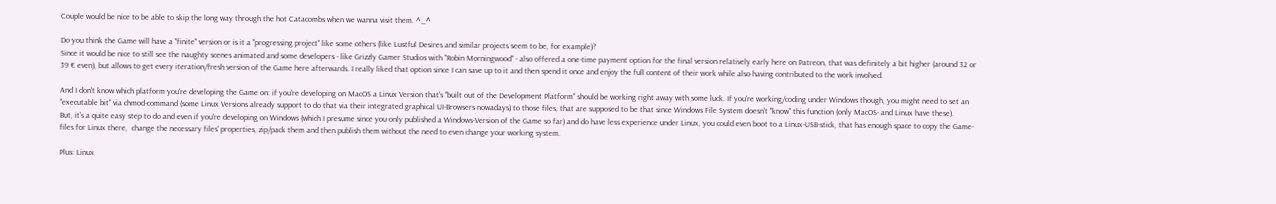Couple would be nice to be able to skip the long way through the hot Catacombs when we wanna visit them. ^_^

Do you think the Game will have a "finite" version or is it a "progressing project" like some others (like Lustful Desires and similar projects seem to be, for example)?
Since it would be nice to still see the naughty scenes animated and some developers - like Grizzly Gamer Studios with "Robin Morningwood" - also offered a one-time payment option for the final version relatively early here on Patreon, that was definitely a bit higher (around 32 or 39 € even), but allows to get every iteration/fresh version of the Game here afterwards. I really liked that option since I can save up to it and then spend it once and enjoy the full content of their work while also having contributed to the work involved.

And I don't know which platform you're developing the Game on: if you're developing on MacOS a Linux Version that's "built out of the Development Platform" should be working right away with some luck. If you're working/coding under Windows though, you might need to set an "executable bit" via chmod-command (some Linux Versions already support to do that via their integrated graphical UI-Browsers nowadays) to those files, that are supposed to be that since Windows File System doesn't "know" this function (only MacOS- and Linux have these).
But, it's a quite easy step to do and even if you're developing on Windows (which I presume since you only published a Windows-Version of the Game so far) and do have less experience under Linux, you could even boot to a Linux-USB-stick, that has enough space to copy the Game-files for Linux there,  change the necessary files' properties, zip/pack them and then publish them without the need to even change your working system.

Plus: Linux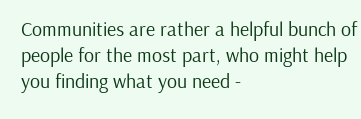Communities are rather a helpful bunch of people for the most part, who might help you finding what you need -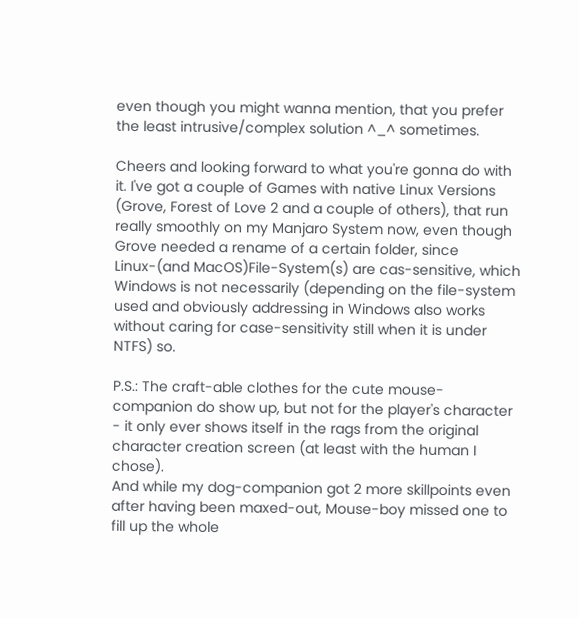even though you might wanna mention, that you prefer the least intrusive/complex solution ^_^ sometimes.

Cheers and looking forward to what you're gonna do with it. I've got a couple of Games with native Linux Versions (Grove, Forest of Love 2 and a couple of others), that run really smoothly on my Manjaro System now, even though Grove needed a rename of a certain folder, since Linux-(and MacOS)File-System(s) are cas-sensitive, which Windows is not necessarily (depending on the file-system used and obviously addressing in Windows also works without caring for case-sensitivity still when it is under NTFS) so.

P.S.: The craft-able clothes for the cute mouse-companion do show up, but not for the player's character - it only ever shows itself in the rags from the original character creation screen (at least with the human I chose).
And while my dog-companion got 2 more skillpoints even after having been maxed-out, Mouse-boy missed one to fill up the whole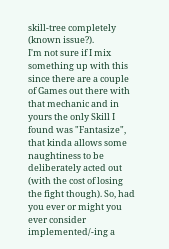skill-tree completely (known issue?).
I'm not sure if I mix something up with this since there are a couple of Games out there with that mechanic and in yours the only Skill I found was "Fantasize", that kinda allows some naughtiness to be deliberately acted out (with the cost of losing the fight though). So, had you ever or might you ever consider implemented/-ing a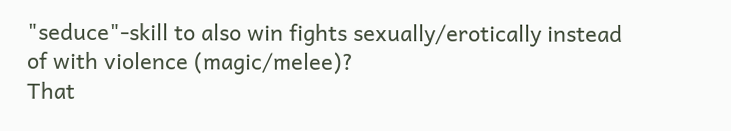"seduce"-skill to also win fights sexually/erotically instead of with violence (magic/melee)?
That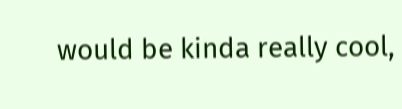would be kinda really cool,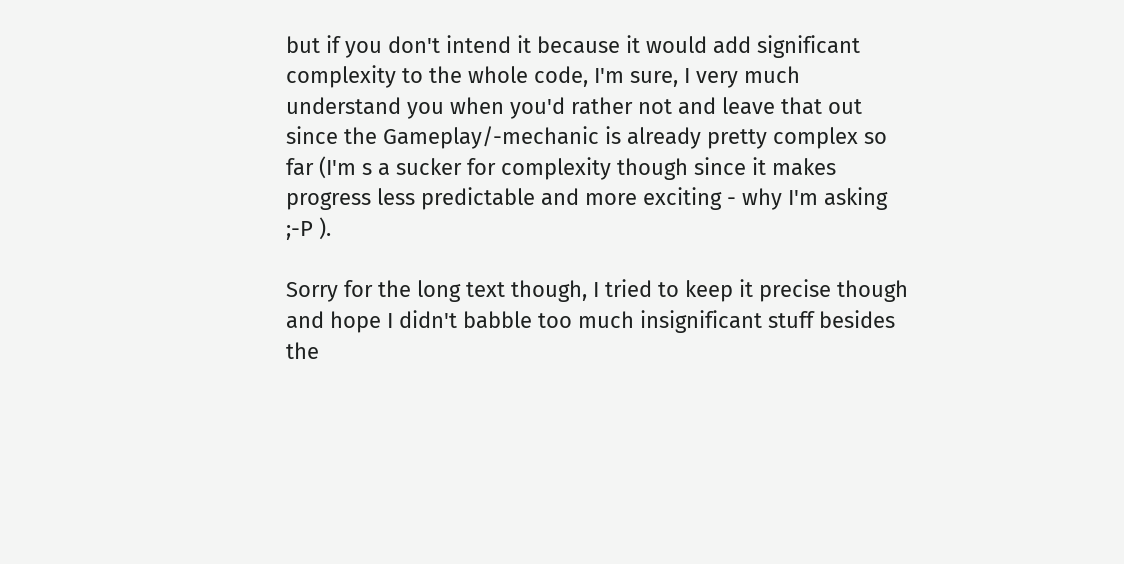but if you don't intend it because it would add significant complexity to the whole code, I'm sure, I very much understand you when you'd rather not and leave that out since the Gameplay/-mechanic is already pretty complex so far (I'm s a sucker for complexity though since it makes progress less predictable and more exciting - why I'm asking ;-P ).

Sorry for the long text though, I tried to keep it precise though and hope I didn't babble too much insignificant stuff besides the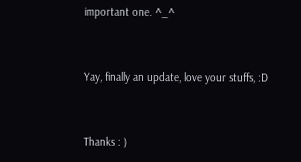important one. ^_^


Yay, finally an update, love your stuffs, :D


Thanks : )